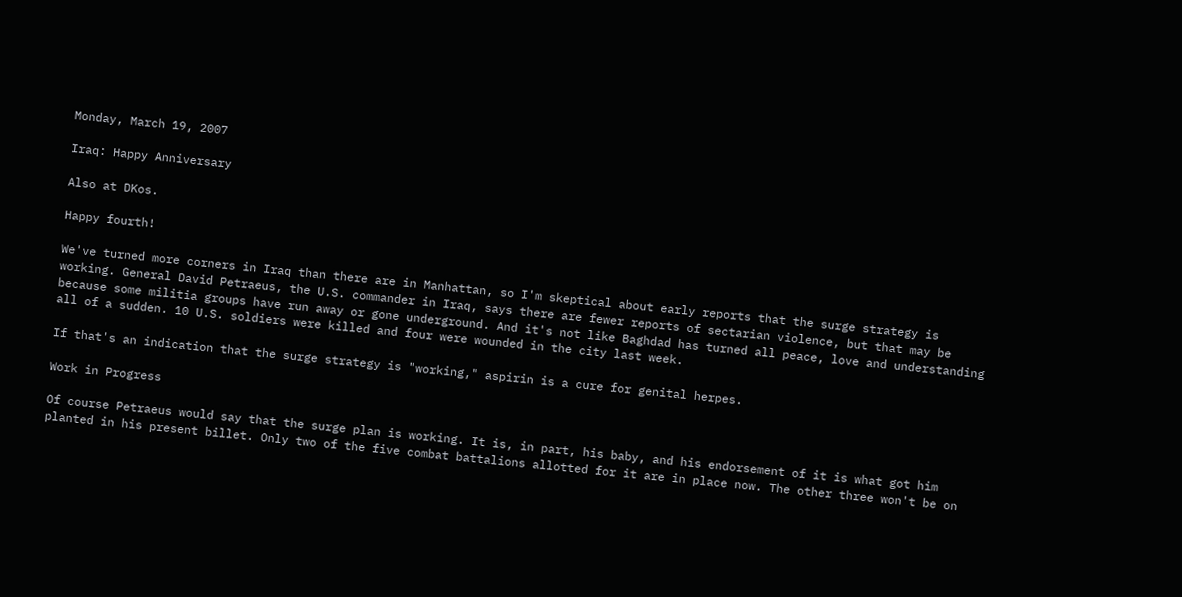Monday, March 19, 2007

Iraq: Happy Anniversary

Also at DKos.

Happy fourth!

We've turned more corners in Iraq than there are in Manhattan, so I'm skeptical about early reports that the surge strategy is working. General David Petraeus, the U.S. commander in Iraq, says there are fewer reports of sectarian violence, but that may be because some militia groups have run away or gone underground. And it's not like Baghdad has turned all peace, love and understanding all of a sudden. 10 U.S. soldiers were killed and four were wounded in the city last week.

If that's an indication that the surge strategy is "working," aspirin is a cure for genital herpes.

Work in Progress

Of course Petraeus would say that the surge plan is working. It is, in part, his baby, and his endorsement of it is what got him planted in his present billet. Only two of the five combat battalions allotted for it are in place now. The other three won't be on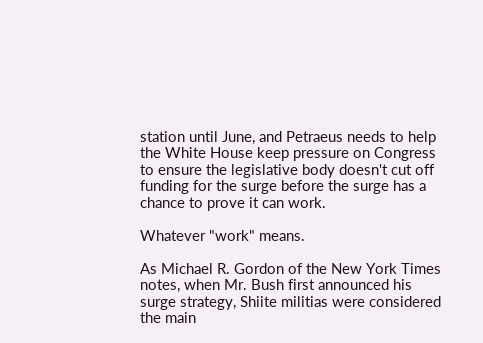station until June, and Petraeus needs to help the White House keep pressure on Congress to ensure the legislative body doesn't cut off funding for the surge before the surge has a chance to prove it can work.

Whatever "work" means.

As Michael R. Gordon of the New York Times notes, when Mr. Bush first announced his surge strategy, Shiite militias were considered the main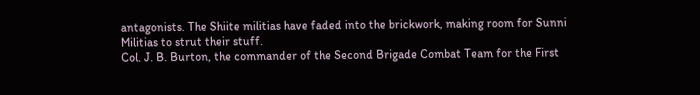antagonists. The Shiite militias have faded into the brickwork, making room for Sunni Militias to strut their stuff.
Col. J. B. Burton, the commander of the Second Brigade Combat Team for the First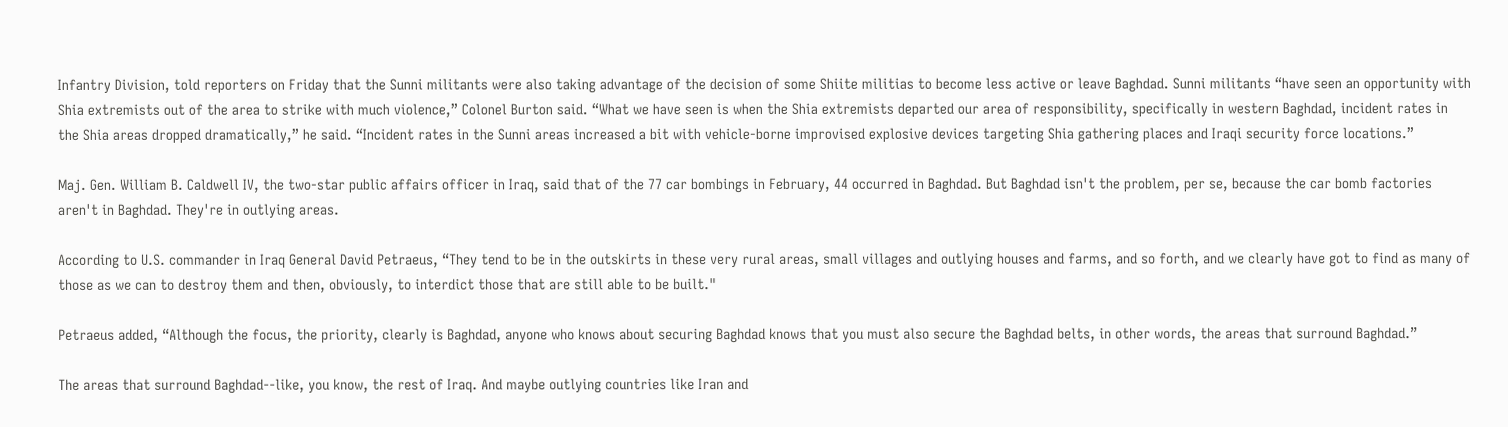Infantry Division, told reporters on Friday that the Sunni militants were also taking advantage of the decision of some Shiite militias to become less active or leave Baghdad. Sunni militants “have seen an opportunity with Shia extremists out of the area to strike with much violence,” Colonel Burton said. “What we have seen is when the Shia extremists departed our area of responsibility, specifically in western Baghdad, incident rates in the Shia areas dropped dramatically,” he said. “Incident rates in the Sunni areas increased a bit with vehicle-borne improvised explosive devices targeting Shia gathering places and Iraqi security force locations.”

Maj. Gen. William B. Caldwell IV, the two-star public affairs officer in Iraq, said that of the 77 car bombings in February, 44 occurred in Baghdad. But Baghdad isn't the problem, per se, because the car bomb factories aren't in Baghdad. They're in outlying areas.

According to U.S. commander in Iraq General David Petraeus, “They tend to be in the outskirts in these very rural areas, small villages and outlying houses and farms, and so forth, and we clearly have got to find as many of those as we can to destroy them and then, obviously, to interdict those that are still able to be built."

Petraeus added, “Although the focus, the priority, clearly is Baghdad, anyone who knows about securing Baghdad knows that you must also secure the Baghdad belts, in other words, the areas that surround Baghdad.”

The areas that surround Baghdad--like, you know, the rest of Iraq. And maybe outlying countries like Iran and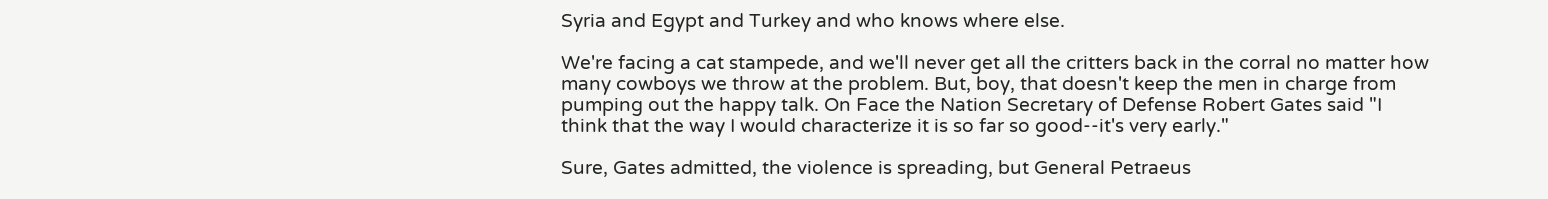Syria and Egypt and Turkey and who knows where else.

We're facing a cat stampede, and we'll never get all the critters back in the corral no matter how many cowboys we throw at the problem. But, boy, that doesn't keep the men in charge from pumping out the happy talk. On Face the Nation Secretary of Defense Robert Gates said "I think that the way I would characterize it is so far so good--it's very early."

Sure, Gates admitted, the violence is spreading, but General Petraeus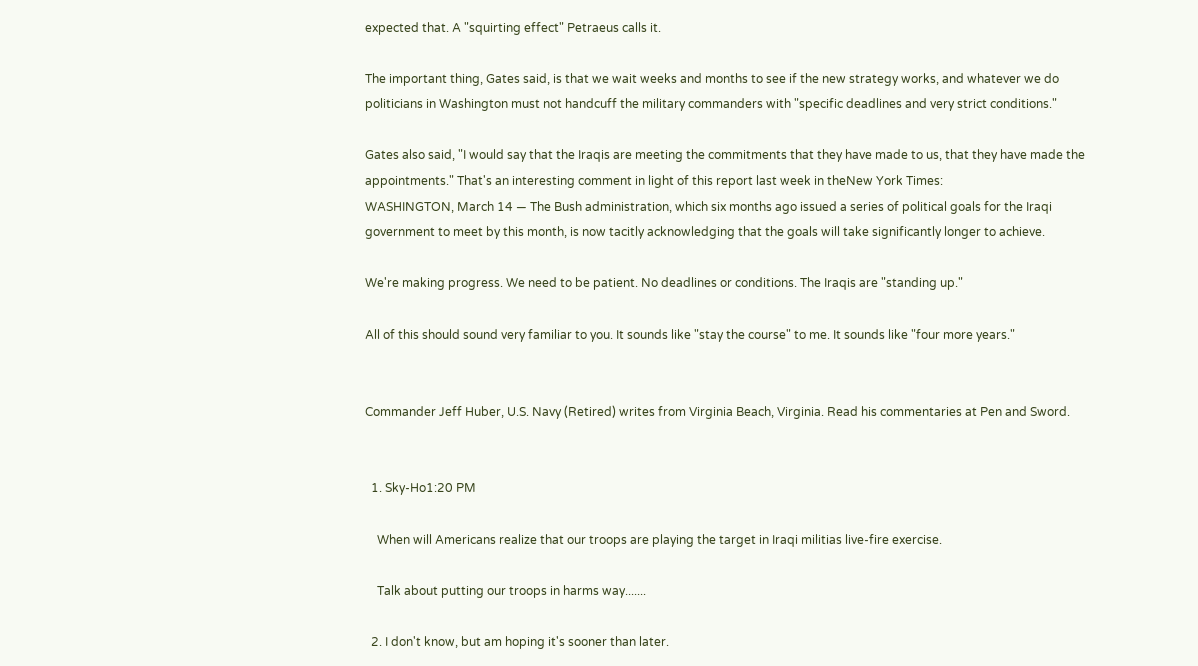expected that. A "squirting effect" Petraeus calls it.

The important thing, Gates said, is that we wait weeks and months to see if the new strategy works, and whatever we do politicians in Washington must not handcuff the military commanders with "specific deadlines and very strict conditions."

Gates also said, "I would say that the Iraqis are meeting the commitments that they have made to us, that they have made the appointments." That's an interesting comment in light of this report last week in theNew York Times:
WASHINGTON, March 14 — The Bush administration, which six months ago issued a series of political goals for the Iraqi government to meet by this month, is now tacitly acknowledging that the goals will take significantly longer to achieve.

We're making progress. We need to be patient. No deadlines or conditions. The Iraqis are "standing up."

All of this should sound very familiar to you. It sounds like "stay the course" to me. It sounds like "four more years."


Commander Jeff Huber, U.S. Navy (Retired) writes from Virginia Beach, Virginia. Read his commentaries at Pen and Sword.


  1. Sky-Ho1:20 PM

    When will Americans realize that our troops are playing the target in Iraqi militias live-fire exercise.

    Talk about putting our troops in harms way.......

  2. I don't know, but am hoping it's sooner than later.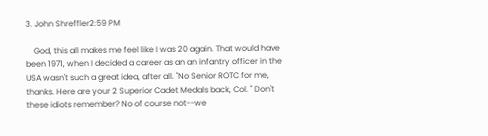3. John Shreffler2:59 PM

    God, this all makes me feel like I was 20 again. That would have been 1971, when I decided a career as an an infantry officer in the USA wasn't such a great idea, after all. "No Senior ROTC for me, thanks. Here are your 2 Superior Cadet Medals back, Col. " Don't these idiots remember? No of course not--we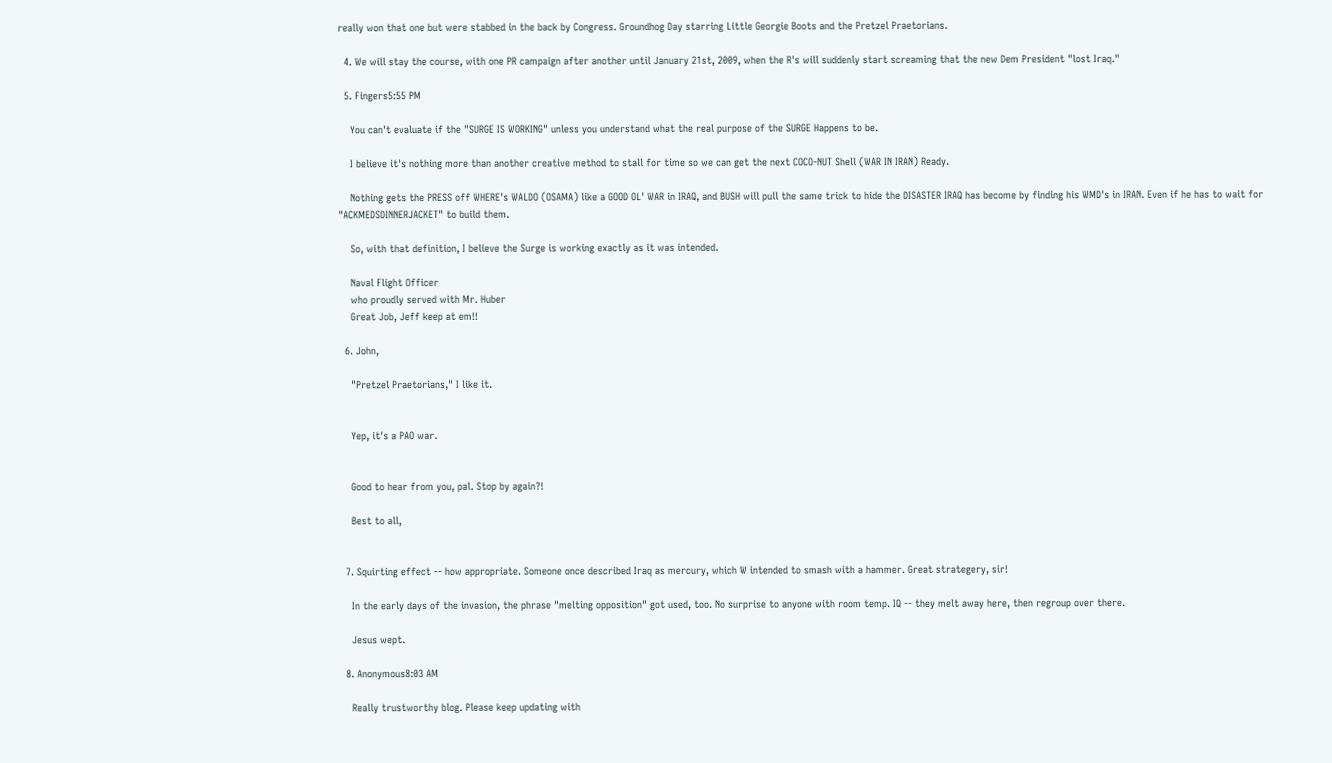really won that one but were stabbed in the back by Congress. Groundhog Day starring Little Georgie Boots and the Pretzel Praetorians.

  4. We will stay the course, with one PR campaign after another until January 21st, 2009, when the R's will suddenly start screaming that the new Dem President "lost Iraq."

  5. Fingers5:55 PM

    You can't evaluate if the "SURGE IS WORKING" unless you understand what the real purpose of the SURGE Happens to be.

    I believe it's nothing more than another creative method to stall for time so we can get the next COCO-NUT Shell (WAR IN IRAN) Ready.

    Nothing gets the PRESS off WHERE's WALDO (OSAMA) like a GOOD OL' WAR in IRAQ, and BUSH will pull the same trick to hide the DISASTER IRAQ has become by finding his WMD's in IRAN. Even if he has to wait for "ACKMEDSDINNERJACKET" to build them.

    So, with that definition, I believe the Surge is working exactly as it was intended.

    Naval Flight Officer
    who proudly served with Mr. Huber
    Great Job, Jeff keep at em!!

  6. John,

    "Pretzel Praetorians," I like it.


    Yep, it's a PAO war.


    Good to hear from you, pal. Stop by again?!

    Best to all,


  7. Squirting effect -- how appropriate. Someone once described Iraq as mercury, which W intended to smash with a hammer. Great strategery, sir!

    In the early days of the invasion, the phrase "melting opposition" got used, too. No surprise to anyone with room temp. IQ -- they melt away here, then regroup over there.

    Jesus wept.

  8. Anonymous8:03 AM

    Really trustworthy blog. Please keep updating with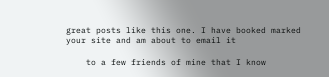great posts like this one. I have booked marked your site and am about to email it

    to a few friends of mine that I know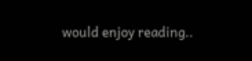would enjoy reading..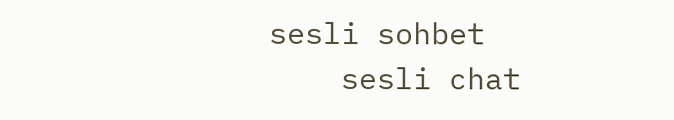sesli sohbet
    sesli chat